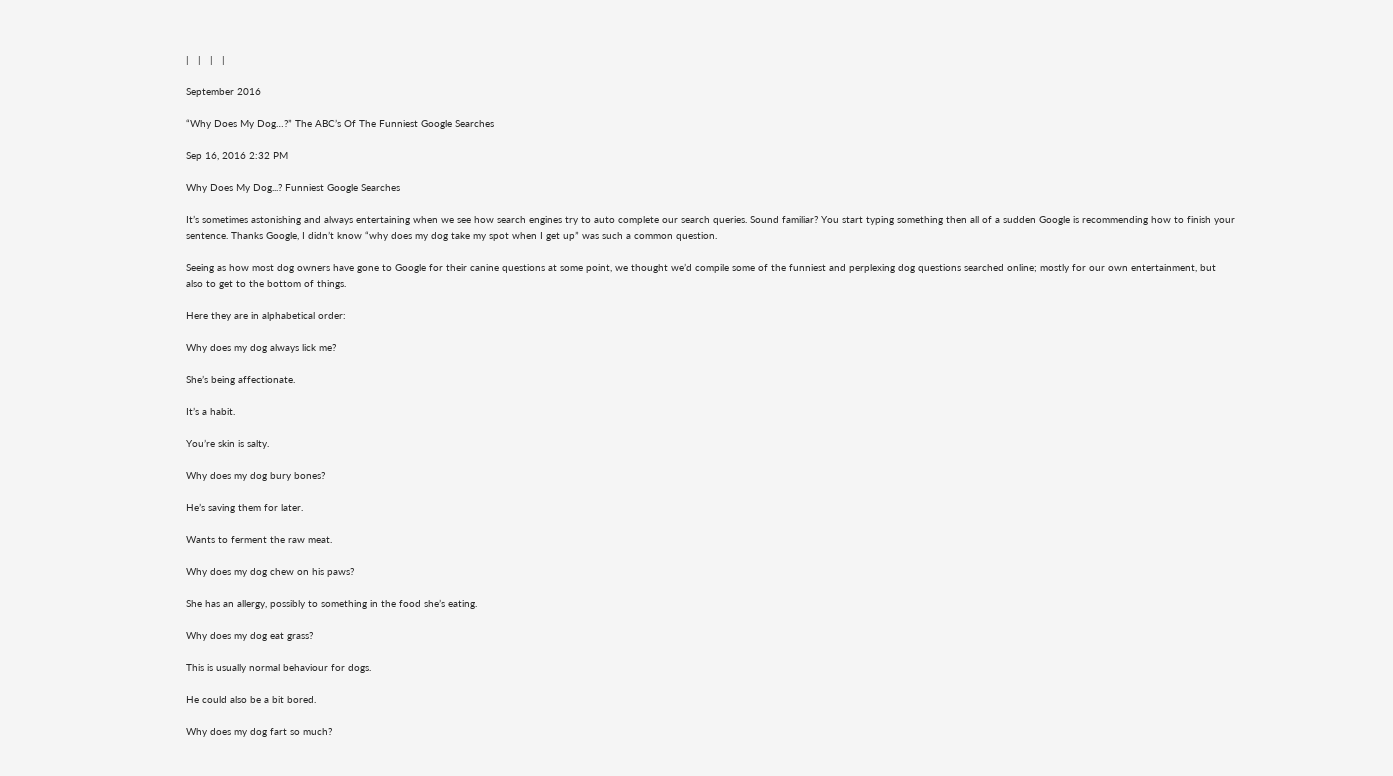|   |   |   |

September 2016

“Why Does My Dog…?” The ABC’s Of The Funniest Google Searches

Sep 16, 2016 2:32 PM

Why Does My Dog...? Funniest Google Searches

It’s sometimes astonishing and always entertaining when we see how search engines try to auto complete our search queries. Sound familiar? You start typing something then all of a sudden Google is recommending how to finish your sentence. Thanks Google, I didn’t know “why does my dog take my spot when I get up” was such a common question.

Seeing as how most dog owners have gone to Google for their canine questions at some point, we thought we’d compile some of the funniest and perplexing dog questions searched online; mostly for our own entertainment, but also to get to the bottom of things.

Here they are in alphabetical order:

Why does my dog always lick me?

She’s being affectionate.

It’s a habit.

You’re skin is salty.

Why does my dog bury bones?

He’s saving them for later.

Wants to ferment the raw meat.

Why does my dog chew on his paws?

She has an allergy, possibly to something in the food she’s eating.

Why does my dog eat grass?

This is usually normal behaviour for dogs.

He could also be a bit bored.

Why does my dog fart so much?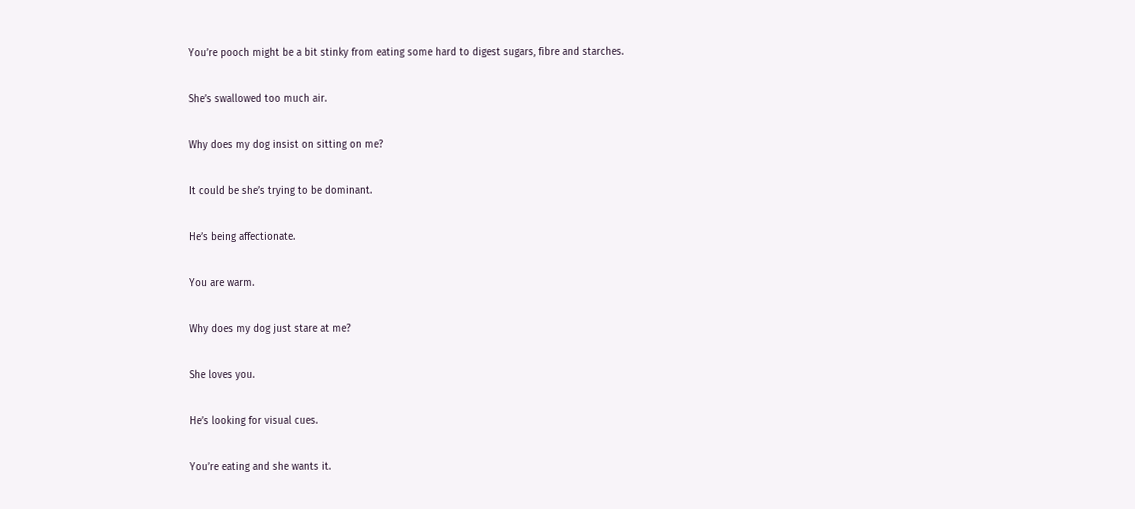You’re pooch might be a bit stinky from eating some hard to digest sugars, fibre and starches.

She’s swallowed too much air.

Why does my dog insist on sitting on me?

It could be she’s trying to be dominant.

He’s being affectionate.

You are warm.

Why does my dog just stare at me?

She loves you.

He’s looking for visual cues.

You’re eating and she wants it.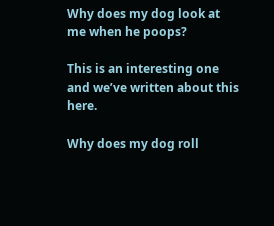Why does my dog look at me when he poops?

This is an interesting one and we’ve written about this here.

Why does my dog roll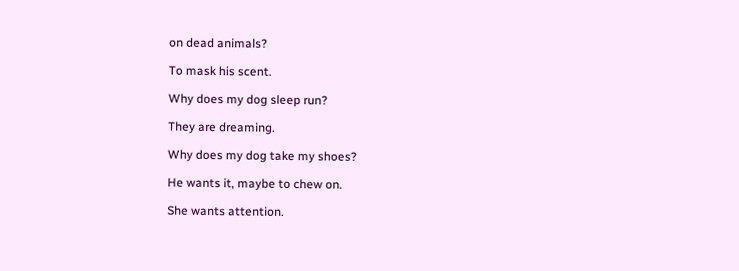on dead animals?

To mask his scent.

Why does my dog sleep run?

They are dreaming.

Why does my dog take my shoes?

He wants it, maybe to chew on.

She wants attention.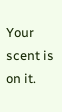Your scent is on it.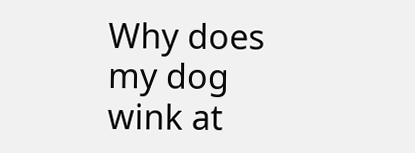Why does my dog wink at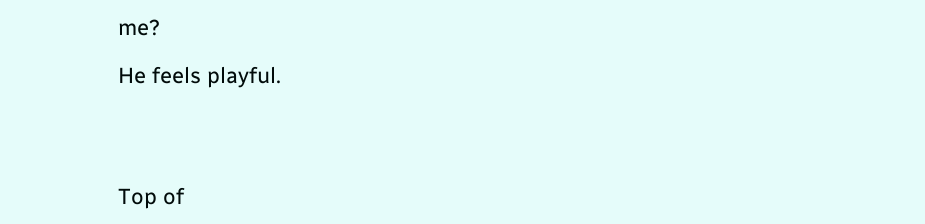me?

He feels playful.




Top of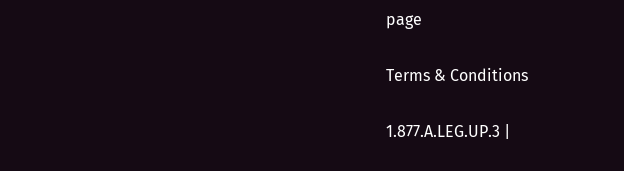page

Terms & Conditions

1.877.A.LEG.UP.3 |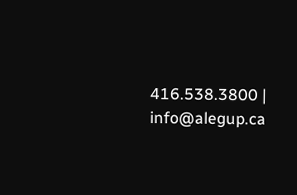416.538.3800 | info@alegup.ca